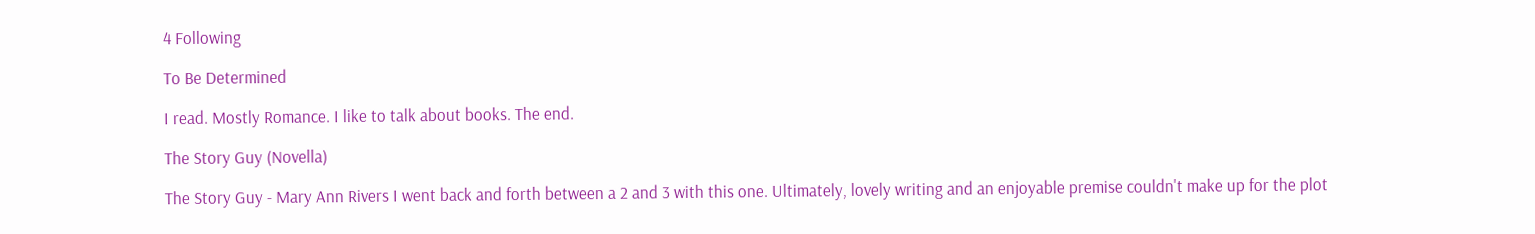4 Following

To Be Determined

I read. Mostly Romance. I like to talk about books. The end.

The Story Guy (Novella)

The Story Guy - Mary Ann Rivers I went back and forth between a 2 and 3 with this one. Ultimately, lovely writing and an enjoyable premise couldn't make up for the plot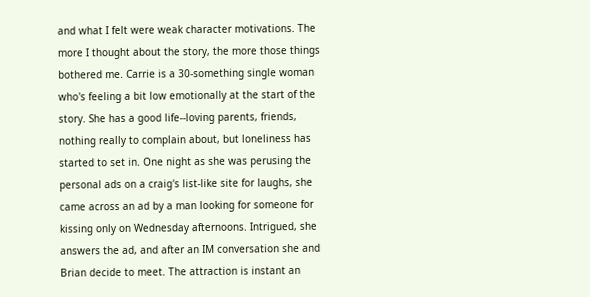and what I felt were weak character motivations. The more I thought about the story, the more those things bothered me. Carrie is a 30-something single woman who's feeling a bit low emotionally at the start of the story. She has a good life--loving parents, friends, nothing really to complain about, but loneliness has started to set in. One night as she was perusing the personal ads on a craig's list-like site for laughs, she came across an ad by a man looking for someone for kissing only on Wednesday afternoons. Intrigued, she answers the ad, and after an IM conversation she and Brian decide to meet. The attraction is instant an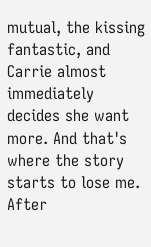mutual, the kissing fantastic, and Carrie almost immediately decides she want more. And that's where the story starts to lose me. After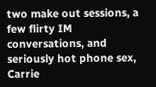two make out sessions, a few flirty IM conversations, and seriously hot phone sex, Carrie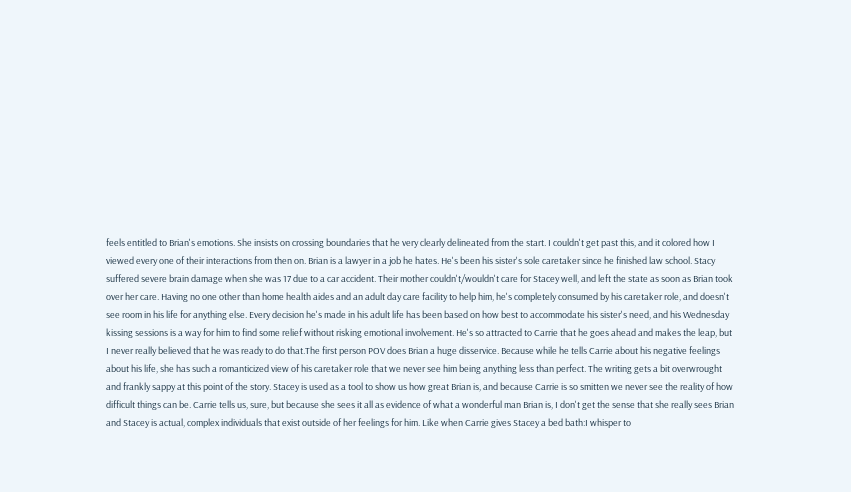feels entitled to Brian's emotions. She insists on crossing boundaries that he very clearly delineated from the start. I couldn't get past this, and it colored how I viewed every one of their interactions from then on. Brian is a lawyer in a job he hates. He's been his sister's sole caretaker since he finished law school. Stacy suffered severe brain damage when she was 17 due to a car accident. Their mother couldn't/wouldn't care for Stacey well, and left the state as soon as Brian took over her care. Having no one other than home health aides and an adult day care facility to help him, he's completely consumed by his caretaker role, and doesn't see room in his life for anything else. Every decision he's made in his adult life has been based on how best to accommodate his sister's need, and his Wednesday kissing sessions is a way for him to find some relief without risking emotional involvement. He's so attracted to Carrie that he goes ahead and makes the leap, but I never really believed that he was ready to do that.The first person POV does Brian a huge disservice. Because while he tells Carrie about his negative feelings about his life, she has such a romanticized view of his caretaker role that we never see him being anything less than perfect. The writing gets a bit overwrought and frankly sappy at this point of the story. Stacey is used as a tool to show us how great Brian is, and because Carrie is so smitten we never see the reality of how difficult things can be. Carrie tells us, sure, but because she sees it all as evidence of what a wonderful man Brian is, I don't get the sense that she really sees Brian and Stacey is actual, complex individuals that exist outside of her feelings for him. Like when Carrie gives Stacey a bed bath:I whisper to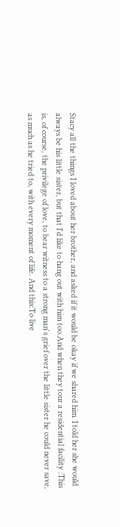Stacy all the things I loved about her brother, and asked if it would be okay if we shared him. I told her she would always be his little sister, but that I'd like to hang out with him too.And when they tour a residential facility :This is, of course, the privilege of love, to bear witness to a strong man's grief over the little sister he could never save, as much as he tried to, with every moment of life. And this:To live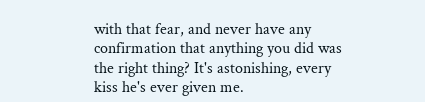with that fear, and never have any confirmation that anything you did was the right thing? It's astonishing, every kiss he's ever given me.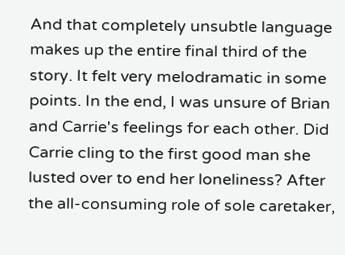And that completely unsubtle language makes up the entire final third of the story. It felt very melodramatic in some points. In the end, I was unsure of Brian and Carrie's feelings for each other. Did Carrie cling to the first good man she lusted over to end her loneliness? After the all-consuming role of sole caretaker,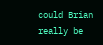could Brian really be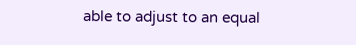able to adjust to an equal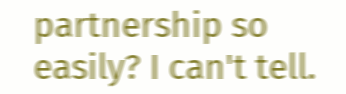partnership so easily? I can't tell.